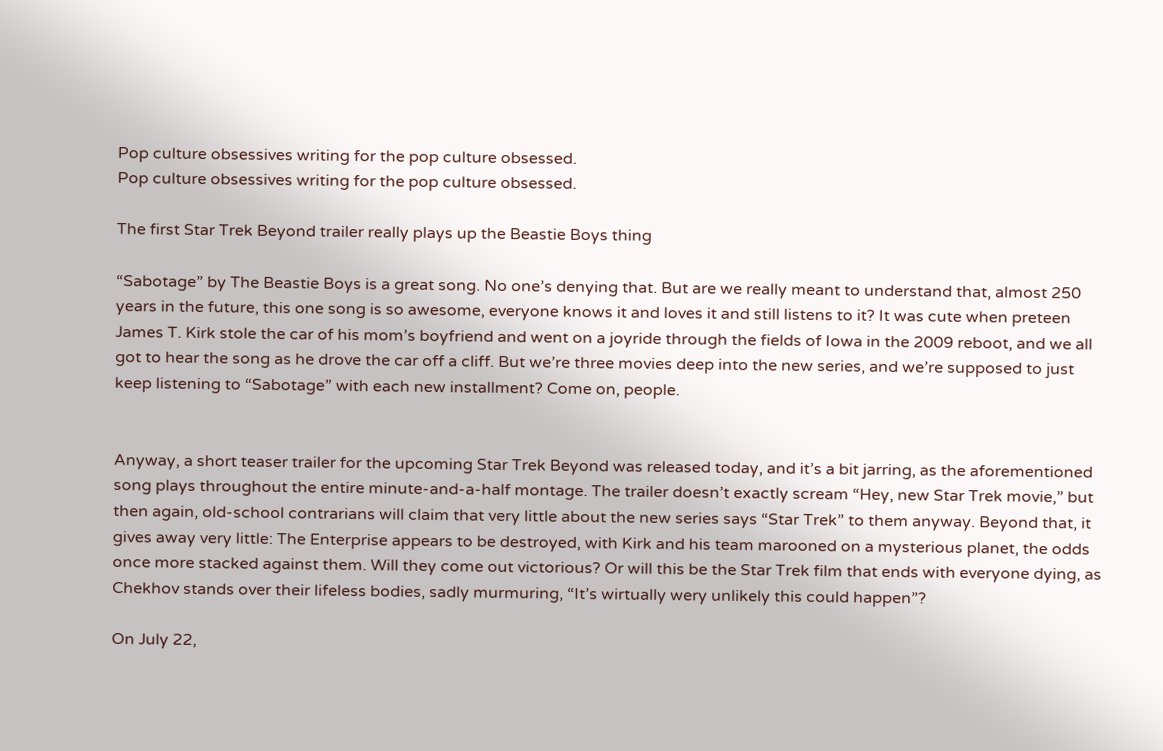Pop culture obsessives writing for the pop culture obsessed.
Pop culture obsessives writing for the pop culture obsessed.

The first Star Trek Beyond trailer really plays up the Beastie Boys thing

“Sabotage” by The Beastie Boys is a great song. No one’s denying that. But are we really meant to understand that, almost 250 years in the future, this one song is so awesome, everyone knows it and loves it and still listens to it? It was cute when preteen James T. Kirk stole the car of his mom’s boyfriend and went on a joyride through the fields of Iowa in the 2009 reboot, and we all got to hear the song as he drove the car off a cliff. But we’re three movies deep into the new series, and we’re supposed to just keep listening to “Sabotage” with each new installment? Come on, people.


Anyway, a short teaser trailer for the upcoming Star Trek Beyond was released today, and it’s a bit jarring, as the aforementioned song plays throughout the entire minute-and-a-half montage. The trailer doesn’t exactly scream “Hey, new Star Trek movie,” but then again, old-school contrarians will claim that very little about the new series says “Star Trek” to them anyway. Beyond that, it gives away very little: The Enterprise appears to be destroyed, with Kirk and his team marooned on a mysterious planet, the odds once more stacked against them. Will they come out victorious? Or will this be the Star Trek film that ends with everyone dying, as Chekhov stands over their lifeless bodies, sadly murmuring, “It’s wirtually wery unlikely this could happen”?

On July 22,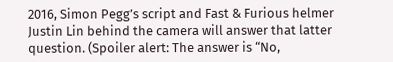2016, Simon Pegg’s script and Fast & Furious helmer Justin Lin behind the camera will answer that latter question. (Spoiler alert: The answer is “No,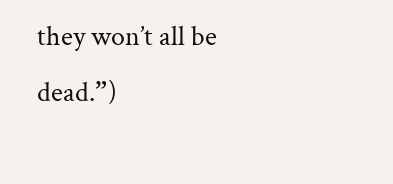they won’t all be dead.”)